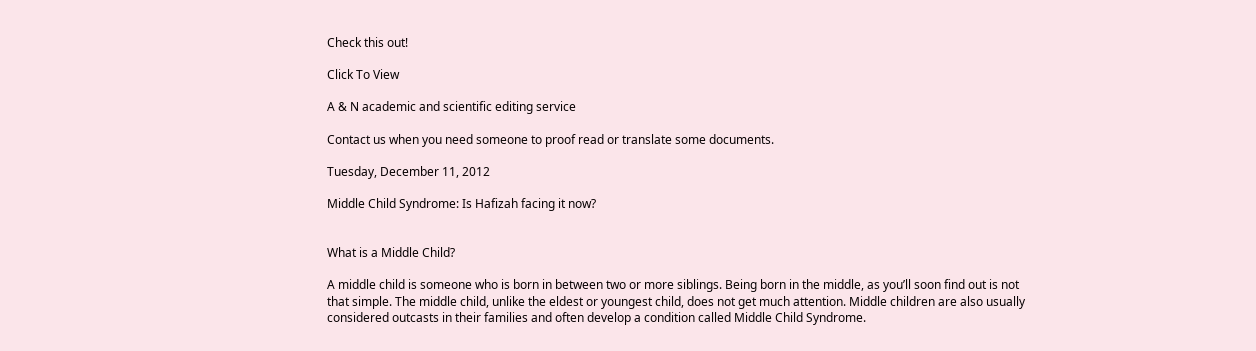Check this out!

Click To View

A & N academic and scientific editing service

Contact us when you need someone to proof read or translate some documents.

Tuesday, December 11, 2012

Middle Child Syndrome: Is Hafizah facing it now?


What is a Middle Child?

A middle child is someone who is born in between two or more siblings. Being born in the middle, as you’ll soon find out is not that simple. The middle child, unlike the eldest or youngest child, does not get much attention. Middle children are also usually considered outcasts in their families and often develop a condition called Middle Child Syndrome.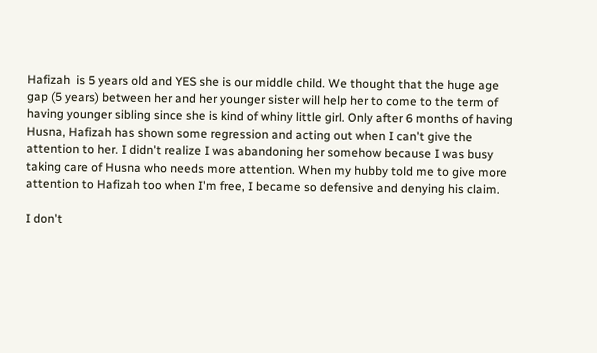Hafizah  is 5 years old and YES she is our middle child. We thought that the huge age gap (5 years) between her and her younger sister will help her to come to the term of having younger sibling since she is kind of whiny little girl. Only after 6 months of having Husna, Hafizah has shown some regression and acting out when I can't give the attention to her. I didn't realize I was abandoning her somehow because I was busy taking care of Husna who needs more attention. When my hubby told me to give more attention to Hafizah too when I'm free, I became so defensive and denying his claim.

I don't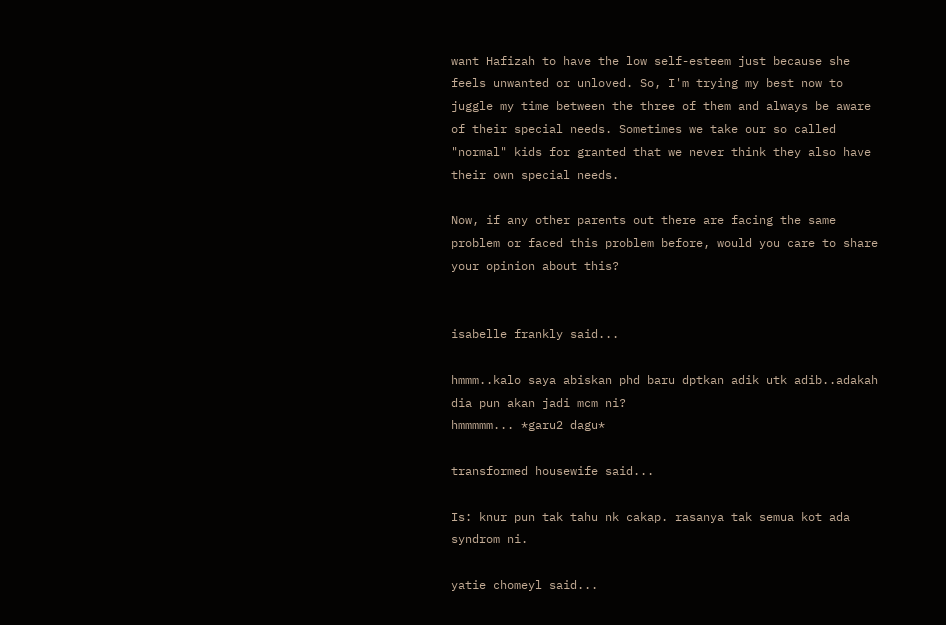want Hafizah to have the low self-esteem just because she feels unwanted or unloved. So, I'm trying my best now to juggle my time between the three of them and always be aware of their special needs. Sometimes we take our so called "normal" kids for granted that we never think they also have their own special needs.

Now, if any other parents out there are facing the same problem or faced this problem before, would you care to share your opinion about this?


isabelle frankly said...

hmmm..kalo saya abiskan phd baru dptkan adik utk adib..adakah dia pun akan jadi mcm ni?
hmmmmm... *garu2 dagu*

transformed housewife said...

Is: knur pun tak tahu nk cakap. rasanya tak semua kot ada syndrom ni.

yatie chomeyl said...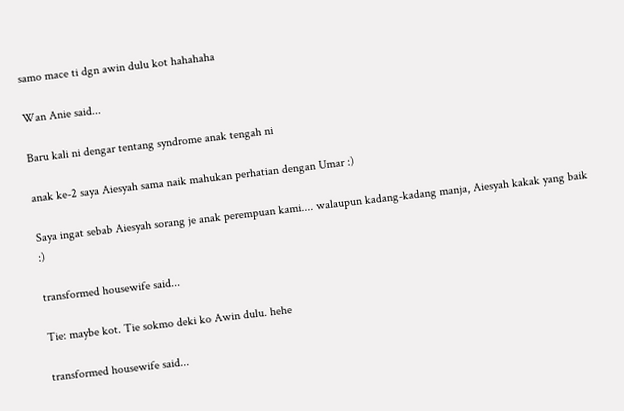samo mace ti dgn awin dulu kot hahahaha

Wan Anie said...

Baru kali ni dengar tentang syndrome anak tengah ni

anak ke-2 saya Aiesyah sama naik mahukan perhatian dengan Umar :)

Saya ingat sebab Aiesyah sorang je anak perempuan kami.... walaupun kadang-kadang manja, Aiesyah kakak yang baik :)

transformed housewife said...

Tie: maybe kot. Tie sokmo deki ko Awin dulu. hehe

transformed housewife said...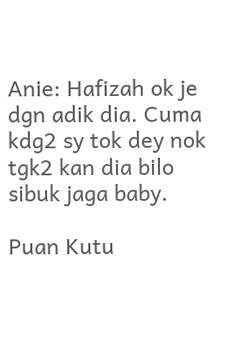Anie: Hafizah ok je dgn adik dia. Cuma kdg2 sy tok dey nok tgk2 kan dia bilo sibuk jaga baby.

Puan Kutu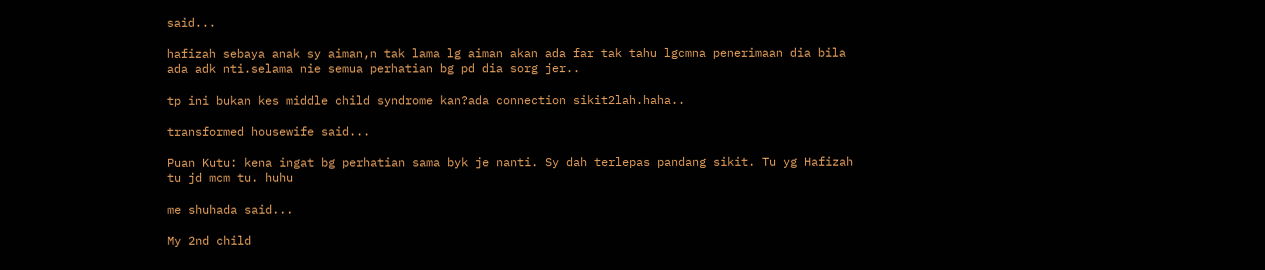said...

hafizah sebaya anak sy aiman,n tak lama lg aiman akan ada far tak tahu lgcmna penerimaan dia bila ada adk nti.selama nie semua perhatian bg pd dia sorg jer..

tp ini bukan kes middle child syndrome kan?ada connection sikit2lah.haha..

transformed housewife said...

Puan Kutu: kena ingat bg perhatian sama byk je nanti. Sy dah terlepas pandang sikit. Tu yg Hafizah tu jd mcm tu. huhu

me shuhada said...

My 2nd child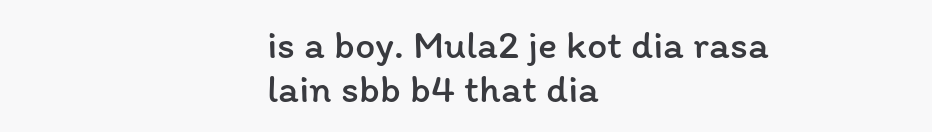is a boy. Mula2 je kot dia rasa lain sbb b4 that dia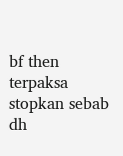bf then terpaksa stopkan sebab dh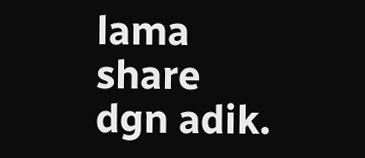lama share dgn adik.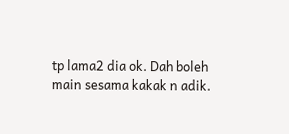tp lama2 dia ok. Dah boleh main sesama kakak n adik.